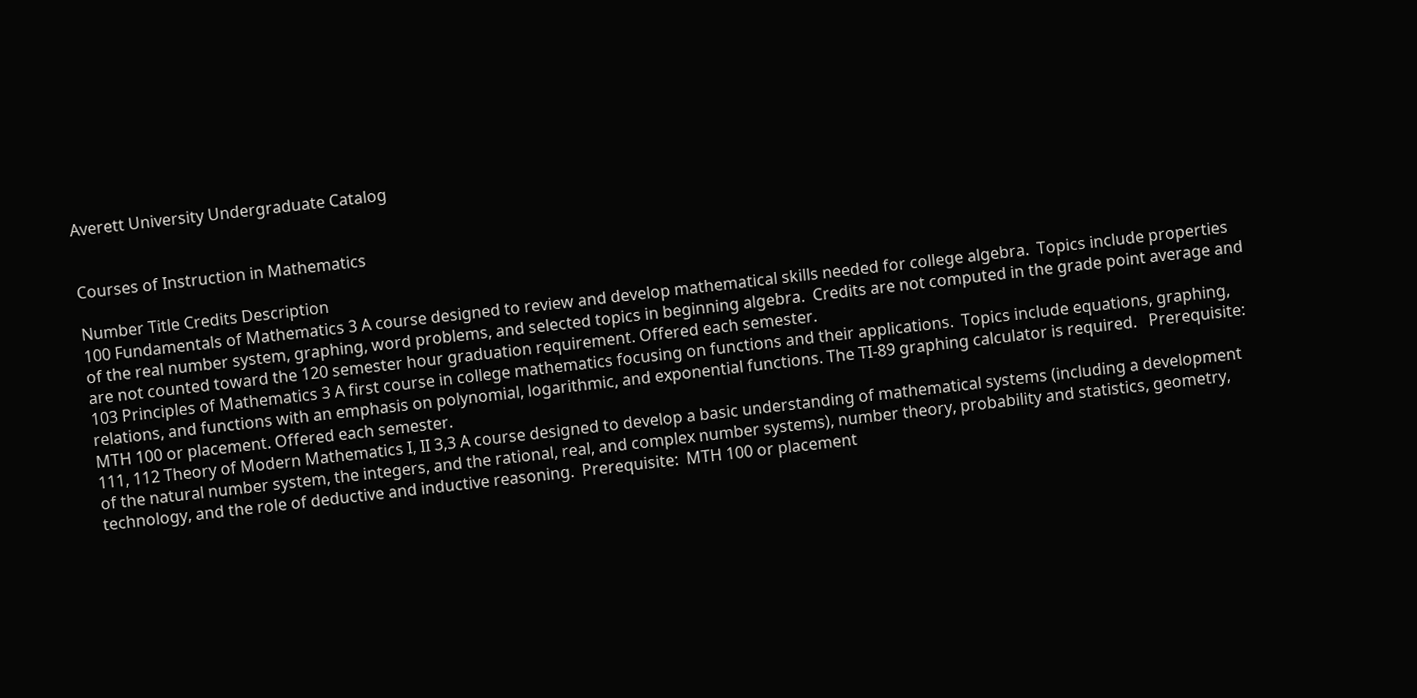Averett University Undergraduate Catalog


Courses of Instruction in Mathematics

Number Title Credits Description
100 Fundamentals of Mathematics 3 A course designed to review and develop mathematical skills needed for college algebra.  Topics include properties of the real number system, graphing, word problems, and selected topics in beginning algebra.  Credits are not computed in the grade point average and are not counted toward the 120 semester hour graduation requirement. Offered each semester.
103 Principles of Mathematics 3 A first course in college mathematics focusing on functions and their applications.  Topics include equations, graphing, relations, and functions with an emphasis on polynomial, logarithmic, and exponential functions. The TI-89 graphing calculator is required.   Prerequisite:  MTH 100 or placement. Offered each semester.
111, 112 Theory of Modern Mathematics I, II 3,3 A course designed to develop a basic understanding of mathematical systems (including a development of the natural number system, the integers, and the rational, real, and complex number systems), number theory, probability and statistics, geometry, technology, and the role of deductive and inductive reasoning.  Prerequisite:  MTH 100 or placement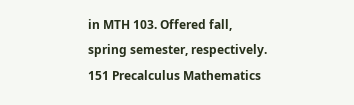in MTH 103. Offered fall, spring semester, respectively.
151 Precalculus Mathematics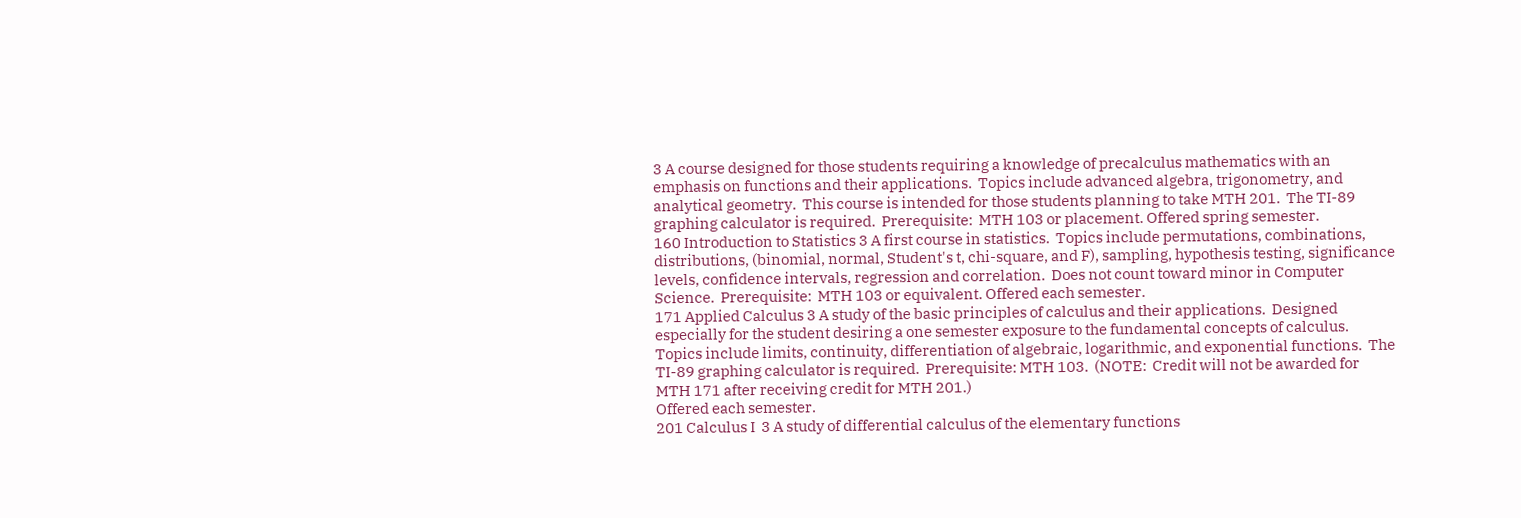3 A course designed for those students requiring a knowledge of precalculus mathematics with an emphasis on functions and their applications.  Topics include advanced algebra, trigonometry, and analytical geometry.  This course is intended for those students planning to take MTH 201.  The TI-89 graphing calculator is required.  Prerequisite:  MTH 103 or placement. Offered spring semester.
160 Introduction to Statistics 3 A first course in statistics.  Topics include permutations, combinations, distributions, (binomial, normal, Student's t, chi-square, and F), sampling, hypothesis testing, significance levels, confidence intervals, regression and correlation.  Does not count toward minor in Computer Science.  Prerequisite:  MTH 103 or equivalent. Offered each semester.
171 Applied Calculus 3 A study of the basic principles of calculus and their applications.  Designed especially for the student desiring a one semester exposure to the fundamental concepts of calculus.  Topics include limits, continuity, differentiation of algebraic, logarithmic, and exponential functions.  The TI-89 graphing calculator is required.  Prerequisite: MTH 103.  (NOTE:  Credit will not be awarded for MTH 171 after receiving credit for MTH 201.)
Offered each semester.
201 Calculus I  3 A study of differential calculus of the elementary functions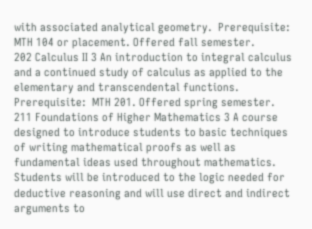with associated analytical geometry.  Prerequisite:  MTH 104 or placement. Offered fall semester.
202 Calculus II 3 An introduction to integral calculus and a continued study of calculus as applied to the elementary and transcendental functions. Prerequisite:  MTH 201. Offered spring semester.
211 Foundations of Higher Mathematics 3 A course designed to introduce students to basic techniques of writing mathematical proofs as well as fundamental ideas used throughout mathematics.  Students will be introduced to the logic needed for deductive reasoning and will use direct and indirect arguments to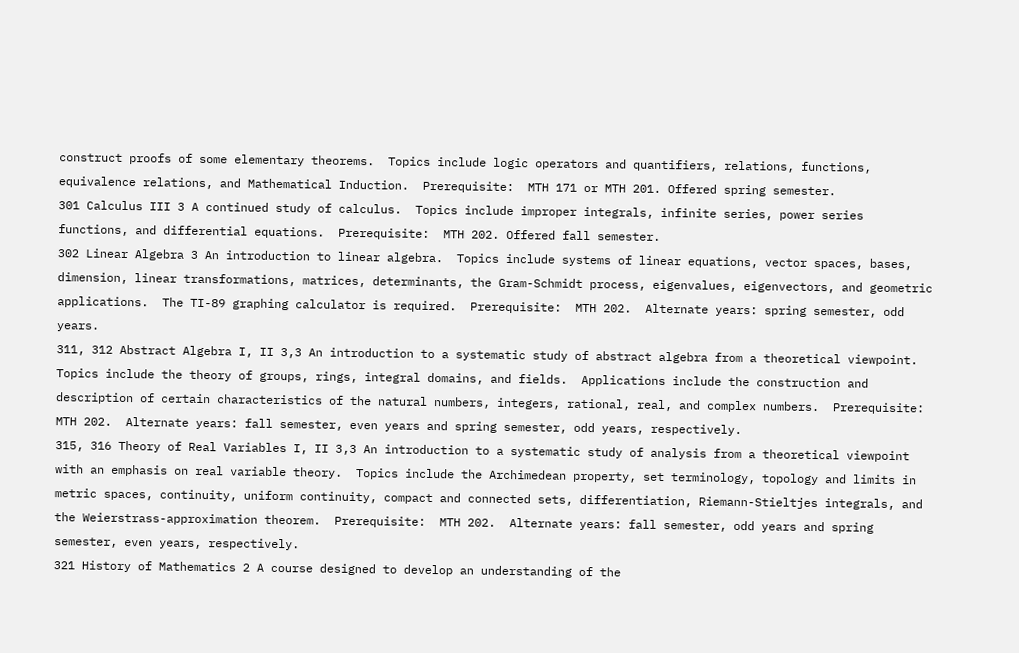construct proofs of some elementary theorems.  Topics include logic operators and quantifiers, relations, functions, equivalence relations, and Mathematical Induction.  Prerequisite:  MTH 171 or MTH 201. Offered spring semester.
301 Calculus III 3 A continued study of calculus.  Topics include improper integrals, infinite series, power series functions, and differential equations.  Prerequisite:  MTH 202. Offered fall semester.
302 Linear Algebra 3 An introduction to linear algebra.  Topics include systems of linear equations, vector spaces, bases, dimension, linear transformations, matrices, determinants, the Gram-Schmidt process, eigenvalues, eigenvectors, and geometric applications.  The TI-89 graphing calculator is required.  Prerequisite:  MTH 202.  Alternate years: spring semester, odd years.
311, 312 Abstract Algebra I, II 3,3 An introduction to a systematic study of abstract algebra from a theoretical viewpoint.  Topics include the theory of groups, rings, integral domains, and fields.  Applications include the construction and description of certain characteristics of the natural numbers, integers, rational, real, and complex numbers.  Prerequisite:  MTH 202.  Alternate years: fall semester, even years and spring semester, odd years, respectively.
315, 316 Theory of Real Variables I, II 3,3 An introduction to a systematic study of analysis from a theoretical viewpoint with an emphasis on real variable theory.  Topics include the Archimedean property, set terminology, topology and limits in metric spaces, continuity, uniform continuity, compact and connected sets, differentiation, Riemann-Stieltjes integrals, and the Weierstrass-approximation theorem.  Prerequisite:  MTH 202.  Alternate years: fall semester, odd years and spring semester, even years, respectively.
321 History of Mathematics 2 A course designed to develop an understanding of the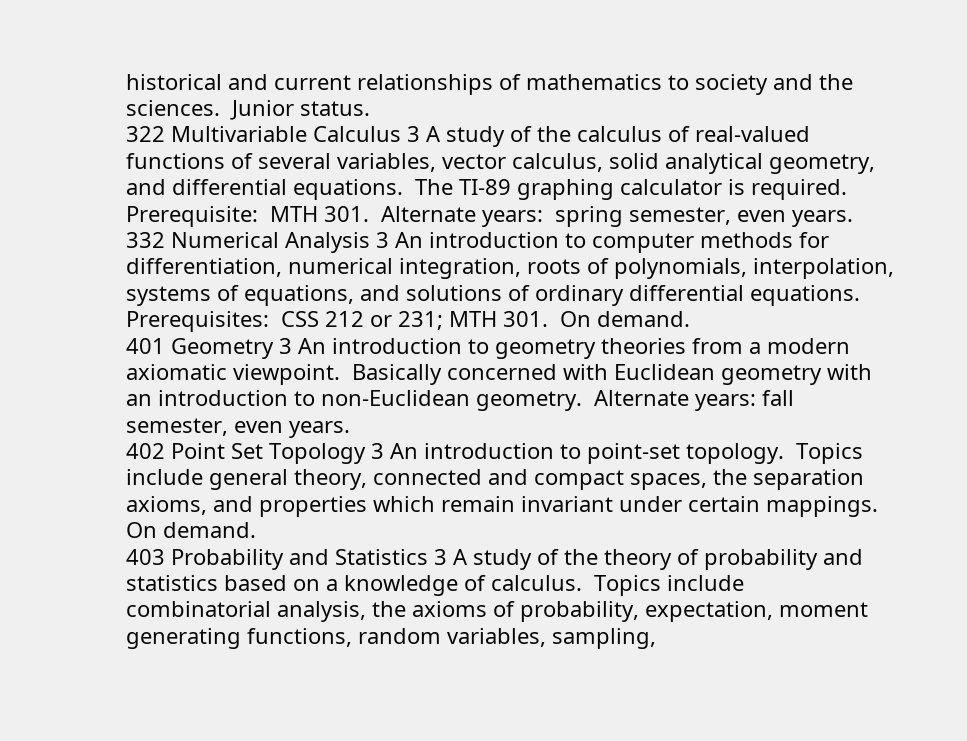historical and current relationships of mathematics to society and the sciences.  Junior status.
322 Multivariable Calculus 3 A study of the calculus of real-valued functions of several variables, vector calculus, solid analytical geometry, and differential equations.  The TI-89 graphing calculator is required.  Prerequisite:  MTH 301.  Alternate years:  spring semester, even years.
332 Numerical Analysis 3 An introduction to computer methods for differentiation, numerical integration, roots of polynomials, interpolation, systems of equations, and solutions of ordinary differential equations.  Prerequisites:  CSS 212 or 231; MTH 301.  On demand.
401 Geometry 3 An introduction to geometry theories from a modern axiomatic viewpoint.  Basically concerned with Euclidean geometry with an introduction to non-Euclidean geometry.  Alternate years: fall semester, even years.
402 Point Set Topology 3 An introduction to point-set topology.  Topics include general theory, connected and compact spaces, the separation axioms, and properties which remain invariant under certain mappings.  On demand.
403 Probability and Statistics 3 A study of the theory of probability and statistics based on a knowledge of calculus.  Topics include combinatorial analysis, the axioms of probability, expectation, moment generating functions, random variables, sampling,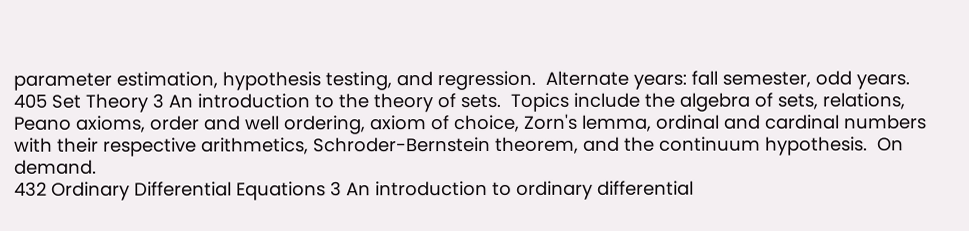parameter estimation, hypothesis testing, and regression.  Alternate years: fall semester, odd years.
405 Set Theory 3 An introduction to the theory of sets.  Topics include the algebra of sets, relations, Peano axioms, order and well ordering, axiom of choice, Zorn's lemma, ordinal and cardinal numbers with their respective arithmetics, Schroder-Bernstein theorem, and the continuum hypothesis.  On demand.
432 Ordinary Differential Equations 3 An introduction to ordinary differential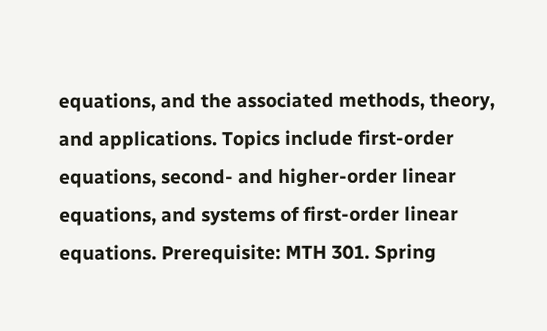equations, and the associated methods, theory, and applications. Topics include first-order equations, second- and higher-order linear equations, and systems of first-order linear equations. Prerequisite: MTH 301. Spring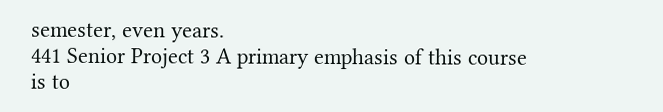semester, even years.
441 Senior Project 3 A primary emphasis of this course is to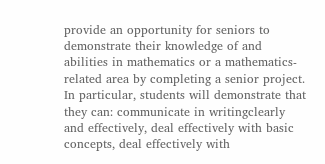provide an opportunity for seniors to demonstrate their knowledge of and abilities in mathematics or a mathematics-related area by completing a senior project. In particular, students will demonstrate that they can: communicate in writingclearly and effectively, deal effectively with basic concepts, deal effectively with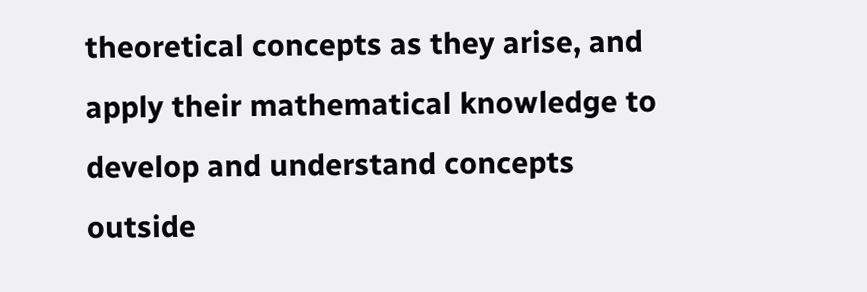theoretical concepts as they arise, and apply their mathematical knowledge to develop and understand concepts outside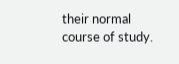their normal course of study.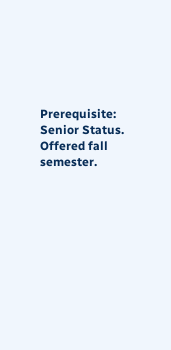Prerequisite: Senior Status. Offered fall semester.